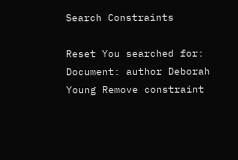Search Constraints

Reset You searched for: Document: author Deborah Young Remove constraint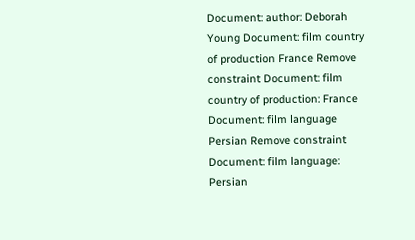Document: author: Deborah Young Document: film country of production France Remove constraint Document: film country of production: France Document: film language Persian Remove constraint Document: film language: Persian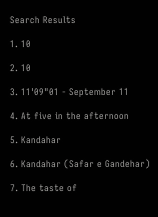Search Results

1. 10

2. 10

3. 11'09"01 - September 11

4. At five in the afternoon

5. Kandahar

6. Kandahar (Safar e Gandehar)

7. The taste of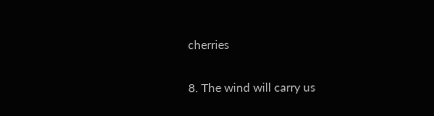cherries

8. The wind will carry us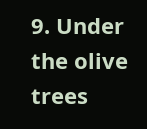9. Under the olive trees